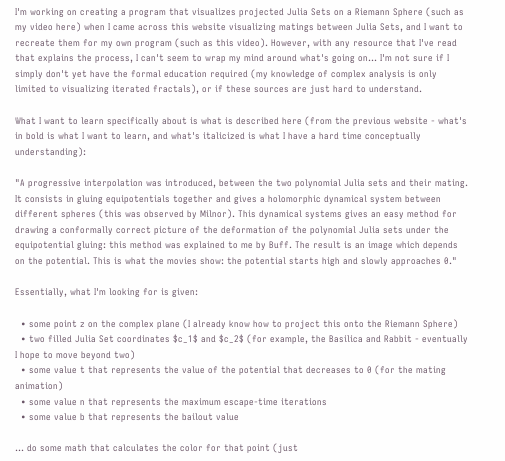I'm working on creating a program that visualizes projected Julia Sets on a Riemann Sphere (such as my video here) when I came across this website visualizing matings between Julia Sets, and I want to recreate them for my own program (such as this video). However, with any resource that I've read that explains the process, I can't seem to wrap my mind around what's going on... I'm not sure if I simply don't yet have the formal education required (my knowledge of complex analysis is only limited to visualizing iterated fractals), or if these sources are just hard to understand.

What I want to learn specifically about is what is described here (from the previous website - what's in bold is what I want to learn, and what's italicized is what I have a hard time conceptually understanding):

"A progressive interpolation was introduced, between the two polynomial Julia sets and their mating. It consists in gluing equipotentials together and gives a holomorphic dynamical system between different spheres (this was observed by Milnor). This dynamical systems gives an easy method for drawing a conformally correct picture of the deformation of the polynomial Julia sets under the equipotential gluing: this method was explained to me by Buff. The result is an image which depends on the potential. This is what the movies show: the potential starts high and slowly approaches 0."

Essentially, what I'm looking for is given:

  • some point z on the complex plane (I already know how to project this onto the Riemann Sphere)
  • two filled Julia Set coordinates $c_1$ and $c_2$ (for example, the Basilica and Rabbit - eventually I hope to move beyond two)
  • some value t that represents the value of the potential that decreases to 0 (for the mating animation)
  • some value n that represents the maximum escape-time iterations
  • some value b that represents the bailout value

... do some math that calculates the color for that point (just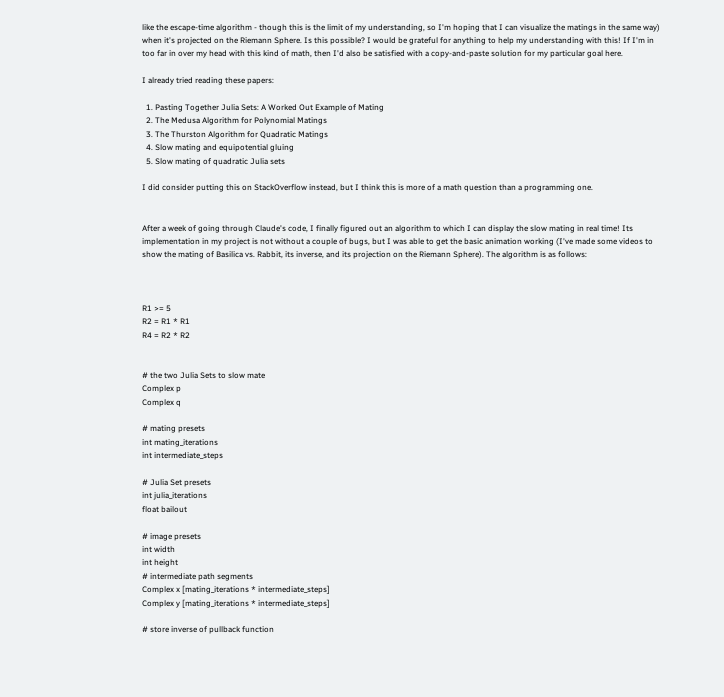like the escape-time algorithm - though this is the limit of my understanding, so I'm hoping that I can visualize the matings in the same way) when it's projected on the Riemann Sphere. Is this possible? I would be grateful for anything to help my understanding with this! If I'm in too far in over my head with this kind of math, then I'd also be satisfied with a copy-and-paste solution for my particular goal here.

I already tried reading these papers:

  1. Pasting Together Julia Sets: A Worked Out Example of Mating
  2. The Medusa Algorithm for Polynomial Matings
  3. The Thurston Algorithm for Quadratic Matings
  4. Slow mating and equipotential gluing
  5. Slow mating of quadratic Julia sets

I did consider putting this on StackOverflow instead, but I think this is more of a math question than a programming one.


After a week of going through Claude's code, I finally figured out an algorithm to which I can display the slow mating in real time! Its implementation in my project is not without a couple of bugs, but I was able to get the basic animation working (I've made some videos to show the mating of Basilica vs. Rabbit, its inverse, and its projection on the Riemann Sphere). The algorithm is as follows:



R1 >= 5
R2 = R1 * R1
R4 = R2 * R2


# the two Julia Sets to slow mate
Complex p
Complex q

# mating presets
int mating_iterations
int intermediate_steps

# Julia Set presets
int julia_iterations
float bailout

# image presets
int width
int height
# intermediate path segments
Complex x [mating_iterations * intermediate_steps]
Complex y [mating_iterations * intermediate_steps]

# store inverse of pullback function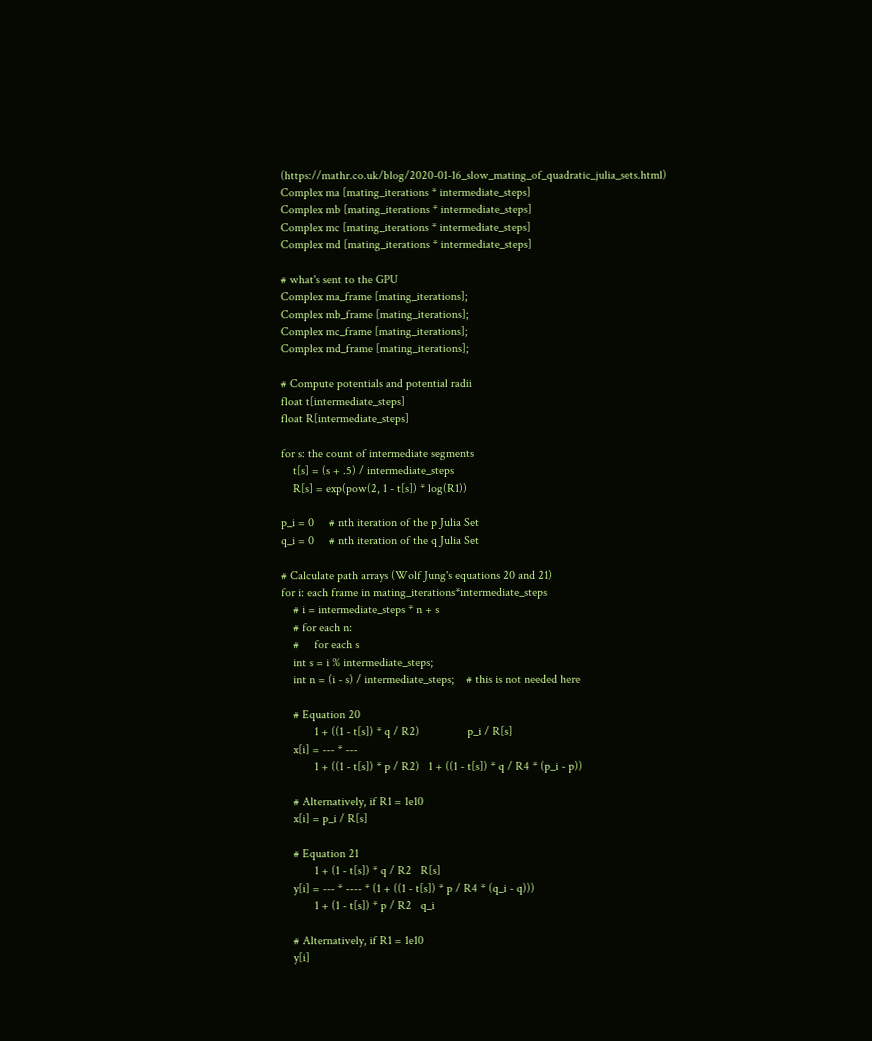(https://mathr.co.uk/blog/2020-01-16_slow_mating_of_quadratic_julia_sets.html)
Complex ma [mating_iterations * intermediate_steps]
Complex mb [mating_iterations * intermediate_steps]
Complex mc [mating_iterations * intermediate_steps]
Complex md [mating_iterations * intermediate_steps]

# what's sent to the GPU
Complex ma_frame [mating_iterations];
Complex mb_frame [mating_iterations];
Complex mc_frame [mating_iterations];
Complex md_frame [mating_iterations];

# Compute potentials and potential radii
float t[intermediate_steps]
float R[intermediate_steps]

for s: the count of intermediate segments
    t[s] = (s + .5) / intermediate_steps
    R[s] = exp(pow(2, 1 - t[s]) * log(R1))

p_i = 0     # nth iteration of the p Julia Set
q_i = 0     # nth iteration of the q Julia Set

# Calculate path arrays (Wolf Jung's equations 20 and 21)
for i: each frame in mating_iterations*intermediate_steps
    # i = intermediate_steps * n + s
    # for each n:
    #     for each s
    int s = i % intermediate_steps;
    int n = (i - s) / intermediate_steps;    # this is not needed here

    # Equation 20
           1 + ((1 - t[s]) * q / R2)                p_i / R[s]
    x[i] = --- * ---
           1 + ((1 - t[s]) * p / R2)   1 + ((1 - t[s]) * q / R4 * (p_i - p))

    # Alternatively, if R1 = 1e10
    x[i] = p_i / R[s]

    # Equation 21
           1 + (1 - t[s]) * q / R2   R[s]
    y[i] = --- * ---- * (1 + ((1 - t[s]) * p / R4 * (q_i - q)))
           1 + (1 - t[s]) * p / R2   q_i

    # Alternatively, if R1 = 1e10
    y[i]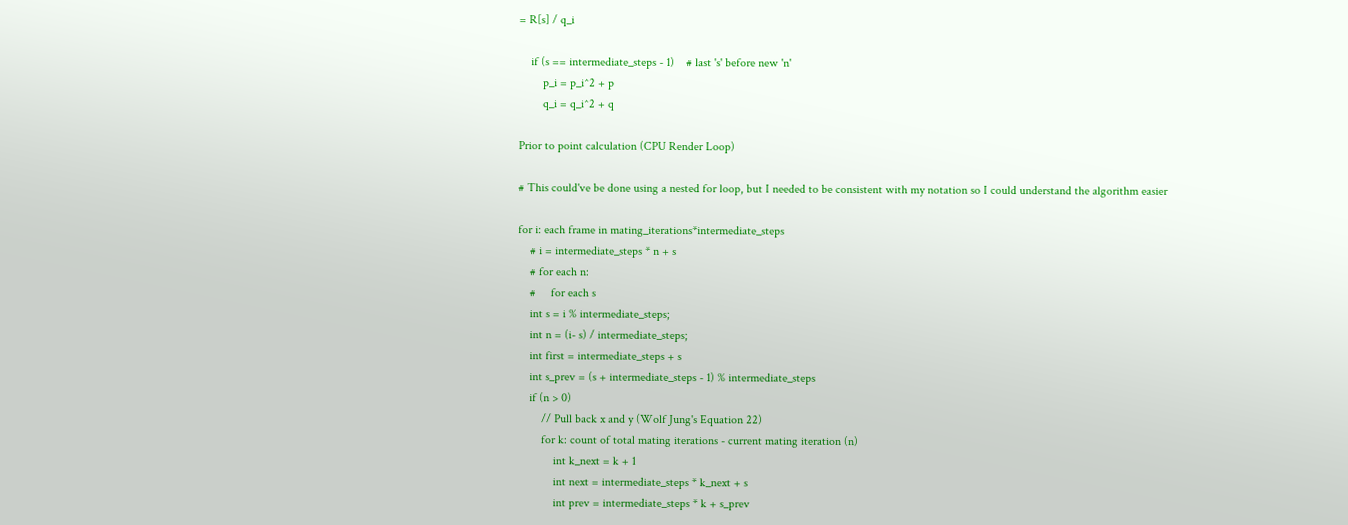= R[s] / q_i

    if (s == intermediate_steps - 1)    # last 's' before new 'n'
        p_i = p_i^2 + p
        q_i = q_i^2 + q

Prior to point calculation (CPU Render Loop)

# This could've be done using a nested for loop, but I needed to be consistent with my notation so I could understand the algorithm easier

for i: each frame in mating_iterations*intermediate_steps
    # i = intermediate_steps * n + s
    # for each n:
    #     for each s
    int s = i % intermediate_steps;
    int n = (i- s) / intermediate_steps;
    int first = intermediate_steps + s
    int s_prev = (s + intermediate_steps - 1) % intermediate_steps
    if (n > 0)
        // Pull back x and y (Wolf Jung's Equation 22)
        for k: count of total mating iterations - current mating iteration (n)
            int k_next = k + 1
            int next = intermediate_steps * k_next + s
            int prev = intermediate_steps * k + s_prev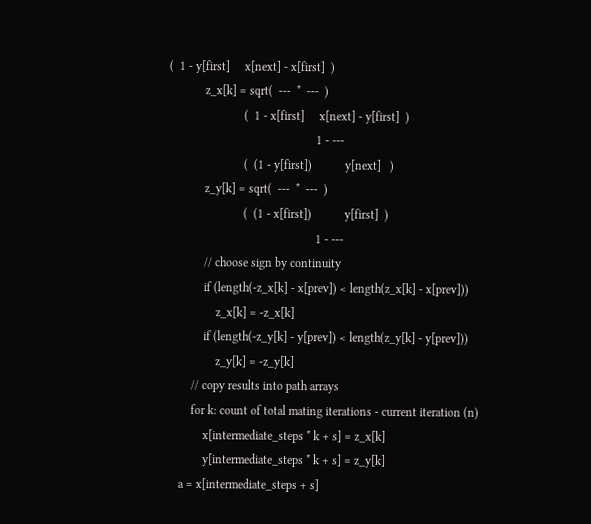(  1 - y[first]     x[next] - x[first]  )
            z_x[k] = sqrt(  ---  *  ---  )
                         (  1 - x[first]     x[next] - y[first]  )
                                                 1 - ---
                         (  (1 - y[first])           y[next]   )
            z_y[k] = sqrt(  ---  *  ---  )
                         (  (1 - x[first])           y[first]  )
                                                 1 - ---
            // choose sign by continuity
            if (length(-z_x[k] - x[prev]) < length(z_x[k] - x[prev]))
                z_x[k] = -z_x[k]
            if (length(-z_y[k] - y[prev]) < length(z_y[k] - y[prev]))
                z_y[k] = -z_y[k]
        // copy results into path arrays
        for k: count of total mating iterations - current iteration (n)
            x[intermediate_steps * k + s] = z_x[k]
            y[intermediate_steps * k + s] = z_y[k]
    a = x[intermediate_steps + s]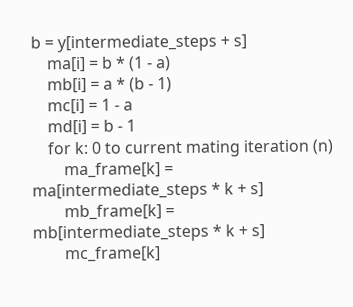b = y[intermediate_steps + s]
    ma[i] = b * (1 - a)
    mb[i] = a * (b - 1)
    mc[i] = 1 - a
    md[i] = b - 1
    for k: 0 to current mating iteration (n)
        ma_frame[k] = ma[intermediate_steps * k + s]
        mb_frame[k] = mb[intermediate_steps * k + s]
        mc_frame[k]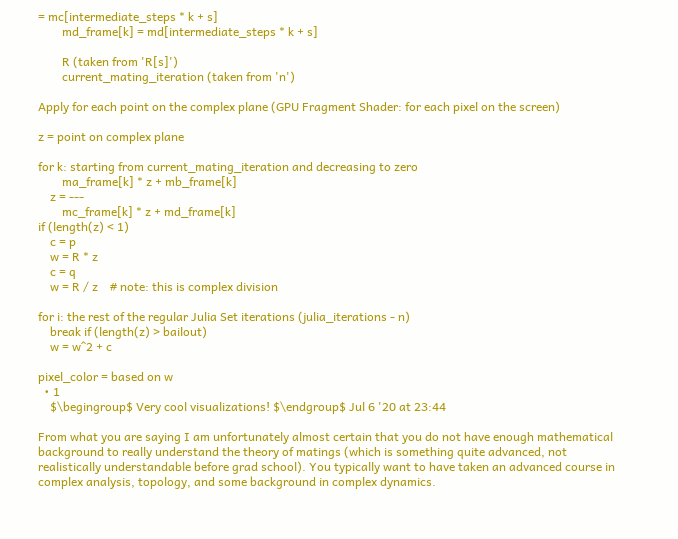= mc[intermediate_steps * k + s]
        md_frame[k] = md[intermediate_steps * k + s]

        R (taken from 'R[s]')
        current_mating_iteration (taken from 'n')

Apply for each point on the complex plane (GPU Fragment Shader: for each pixel on the screen)

z = point on complex plane

for k: starting from current_mating_iteration and decreasing to zero
        ma_frame[k] * z + mb_frame[k]
    z = ---
        mc_frame[k] * z + md_frame[k]
if (length(z) < 1)
    c = p
    w = R * z
    c = q
    w = R / z    # note: this is complex division

for i: the rest of the regular Julia Set iterations (julia_iterations - n)
    break if (length(z) > bailout)
    w = w^2 + c

pixel_color = based on w
  • 1
    $\begingroup$ Very cool visualizations! $\endgroup$ Jul 6 '20 at 23:44

From what you are saying I am unfortunately almost certain that you do not have enough mathematical background to really understand the theory of matings (which is something quite advanced, not realistically understandable before grad school). You typically want to have taken an advanced course in complex analysis, topology, and some background in complex dynamics.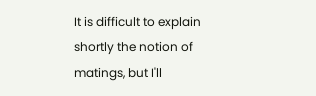It is difficult to explain shortly the notion of matings, but I'll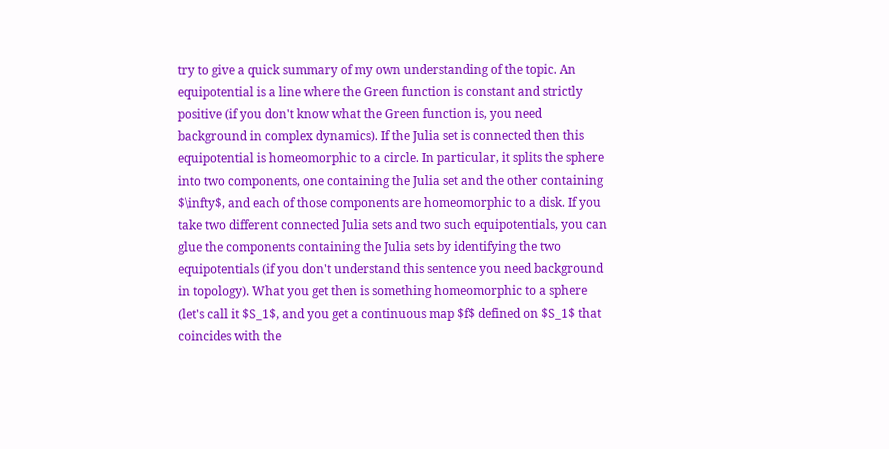try to give a quick summary of my own understanding of the topic. An equipotential is a line where the Green function is constant and strictly positive (if you don't know what the Green function is, you need background in complex dynamics). If the Julia set is connected then this equipotential is homeomorphic to a circle. In particular, it splits the sphere into two components, one containing the Julia set and the other containing $\infty$, and each of those components are homeomorphic to a disk. If you take two different connected Julia sets and two such equipotentials, you can glue the components containing the Julia sets by identifying the two equipotentials (if you don't understand this sentence you need background in topology). What you get then is something homeomorphic to a sphere (let's call it $S_1$, and you get a continuous map $f$ defined on $S_1$ that coincides with the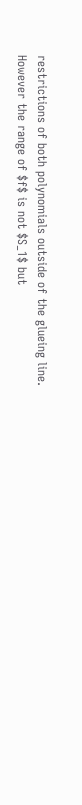restrictions of both polynomials outside of the glueing line. However the range of $f$ is not $S_1$ but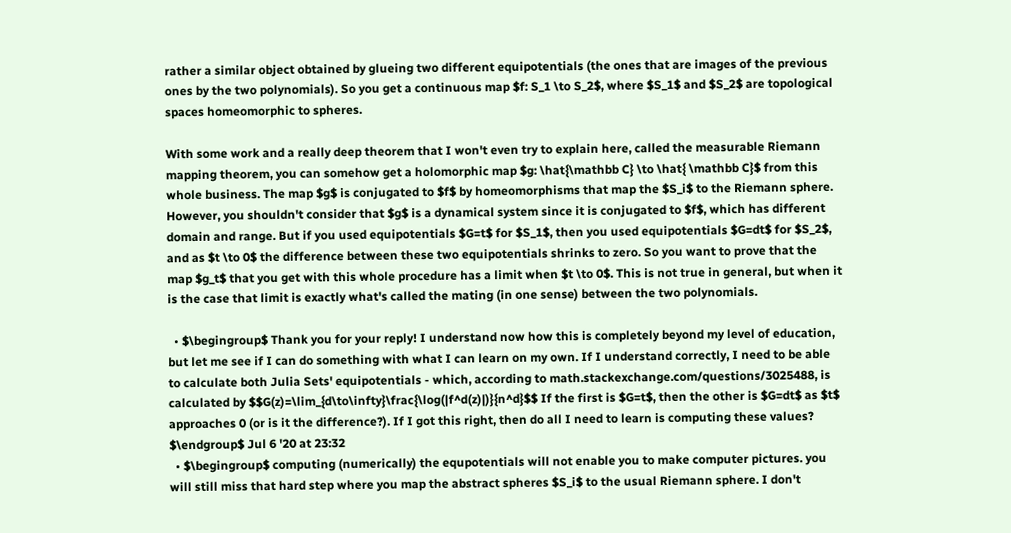rather a similar object obtained by glueing two different equipotentials (the ones that are images of the previous ones by the two polynomials). So you get a continuous map $f: S_1 \to S_2$, where $S_1$ and $S_2$ are topological spaces homeomorphic to spheres.

With some work and a really deep theorem that I won't even try to explain here, called the measurable Riemann mapping theorem, you can somehow get a holomorphic map $g: \hat{\mathbb C} \to \hat{ \mathbb C}$ from this whole business. The map $g$ is conjugated to $f$ by homeomorphisms that map the $S_i$ to the Riemann sphere. However, you shouldn't consider that $g$ is a dynamical system since it is conjugated to $f$, which has different domain and range. But if you used equipotentials $G=t$ for $S_1$, then you used equipotentials $G=dt$ for $S_2$, and as $t \to 0$ the difference between these two equipotentials shrinks to zero. So you want to prove that the map $g_t$ that you get with this whole procedure has a limit when $t \to 0$. This is not true in general, but when it is the case that limit is exactly what's called the mating (in one sense) between the two polynomials.

  • $\begingroup$ Thank you for your reply! I understand now how this is completely beyond my level of education, but let me see if I can do something with what I can learn on my own. If I understand correctly, I need to be able to calculate both Julia Sets' equipotentials - which, according to math.stackexchange.com/questions/3025488, is calculated by $$G(z)=\lim_{d\to\infty}\frac{\log(|f^d(z)|)}{n^d}$$ If the first is $G=t$, then the other is $G=dt$ as $t$ approaches 0 (or is it the difference?). If I got this right, then do all I need to learn is computing these values? $\endgroup$ Jul 6 '20 at 23:32
  • $\begingroup$ computing (numerically) the equpotentials will not enable you to make computer pictures. you will still miss that hard step where you map the abstract spheres $S_i$ to the usual Riemann sphere. I don't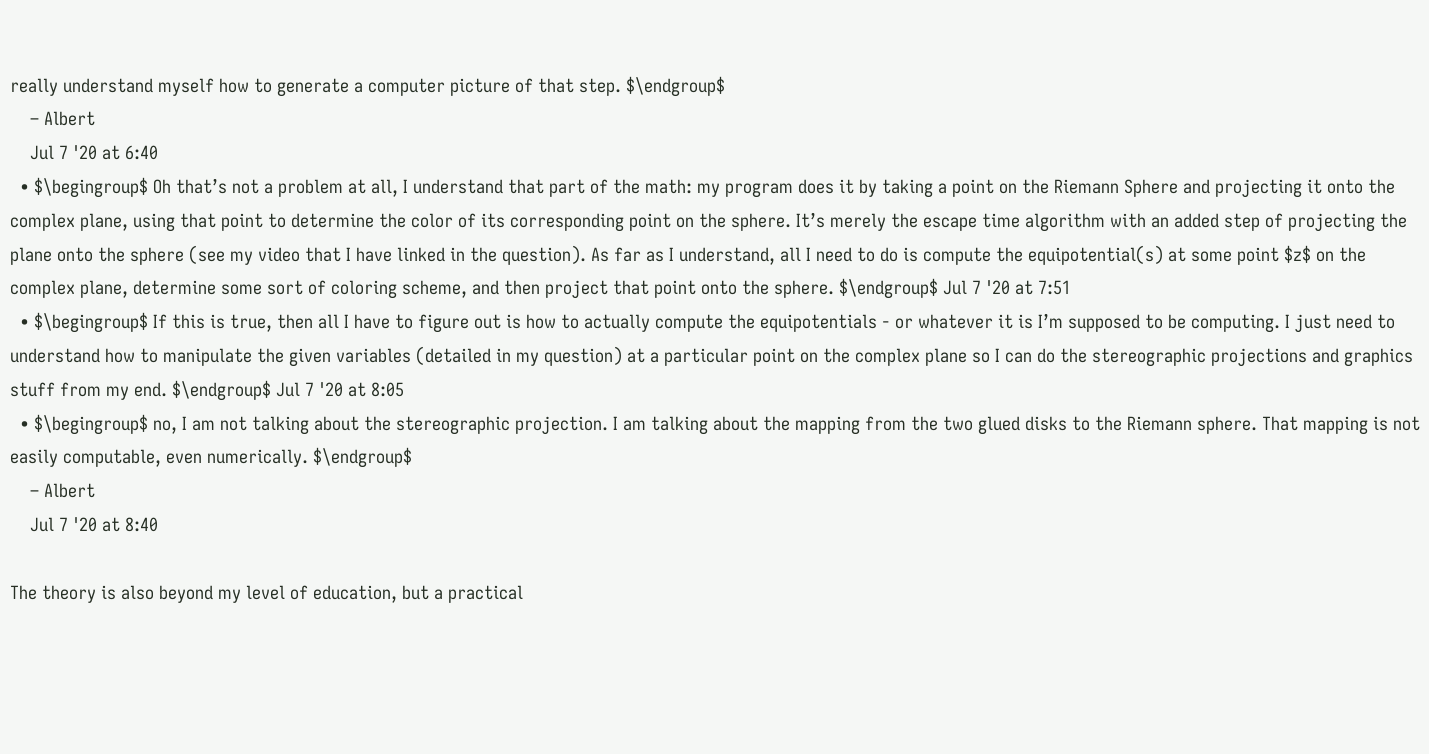really understand myself how to generate a computer picture of that step. $\endgroup$
    – Albert
    Jul 7 '20 at 6:40
  • $\begingroup$ Oh that’s not a problem at all, I understand that part of the math: my program does it by taking a point on the Riemann Sphere and projecting it onto the complex plane, using that point to determine the color of its corresponding point on the sphere. It’s merely the escape time algorithm with an added step of projecting the plane onto the sphere (see my video that I have linked in the question). As far as I understand, all I need to do is compute the equipotential(s) at some point $z$ on the complex plane, determine some sort of coloring scheme, and then project that point onto the sphere. $\endgroup$ Jul 7 '20 at 7:51
  • $\begingroup$ If this is true, then all I have to figure out is how to actually compute the equipotentials - or whatever it is I’m supposed to be computing. I just need to understand how to manipulate the given variables (detailed in my question) at a particular point on the complex plane so I can do the stereographic projections and graphics stuff from my end. $\endgroup$ Jul 7 '20 at 8:05
  • $\begingroup$ no, I am not talking about the stereographic projection. I am talking about the mapping from the two glued disks to the Riemann sphere. That mapping is not easily computable, even numerically. $\endgroup$
    – Albert
    Jul 7 '20 at 8:40

The theory is also beyond my level of education, but a practical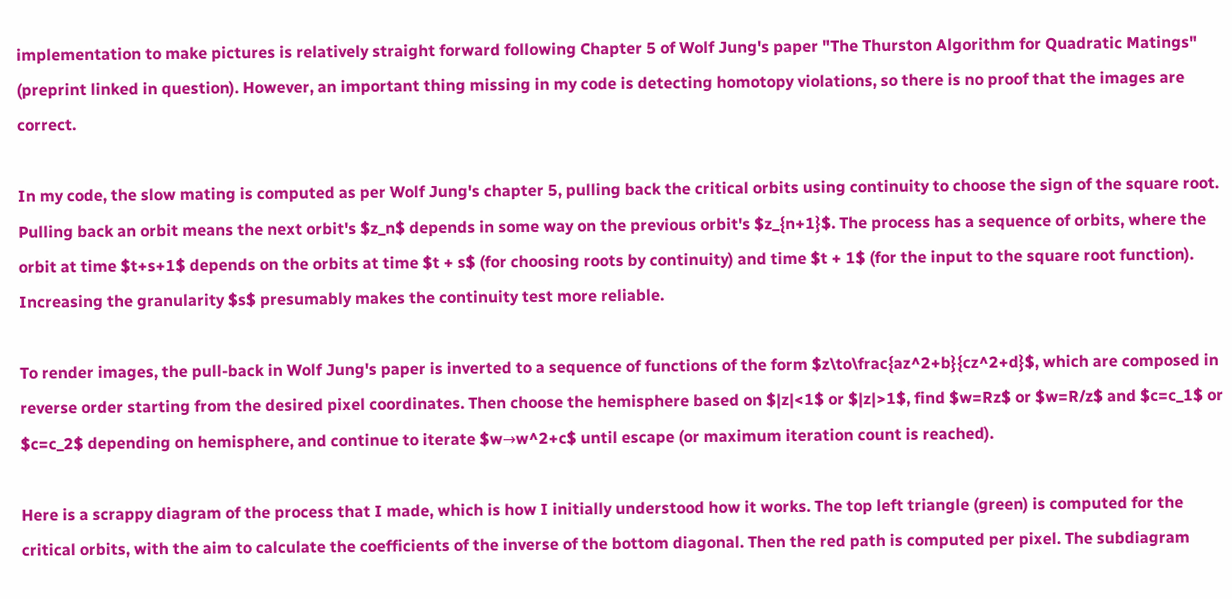implementation to make pictures is relatively straight forward following Chapter 5 of Wolf Jung's paper "The Thurston Algorithm for Quadratic Matings" (preprint linked in question). However, an important thing missing in my code is detecting homotopy violations, so there is no proof that the images are correct.

In my code, the slow mating is computed as per Wolf Jung's chapter 5, pulling back the critical orbits using continuity to choose the sign of the square root. Pulling back an orbit means the next orbit's $z_n$ depends in some way on the previous orbit's $z_{n+1}$. The process has a sequence of orbits, where the orbit at time $t+s+1$ depends on the orbits at time $t + s$ (for choosing roots by continuity) and time $t + 1$ (for the input to the square root function). Increasing the granularity $s$ presumably makes the continuity test more reliable.

To render images, the pull-back in Wolf Jung's paper is inverted to a sequence of functions of the form $z\to\frac{az^2+b}{cz^2+d}$, which are composed in reverse order starting from the desired pixel coordinates. Then choose the hemisphere based on $|z|<1$ or $|z|>1$, find $w=Rz$ or $w=R/z$ and $c=c_1$ or $c=c_2$ depending on hemisphere, and continue to iterate $w→w^2+c$ until escape (or maximum iteration count is reached).

Here is a scrappy diagram of the process that I made, which is how I initially understood how it works. The top left triangle (green) is computed for the critical orbits, with the aim to calculate the coefficients of the inverse of the bottom diagonal. Then the red path is computed per pixel. The subdiagram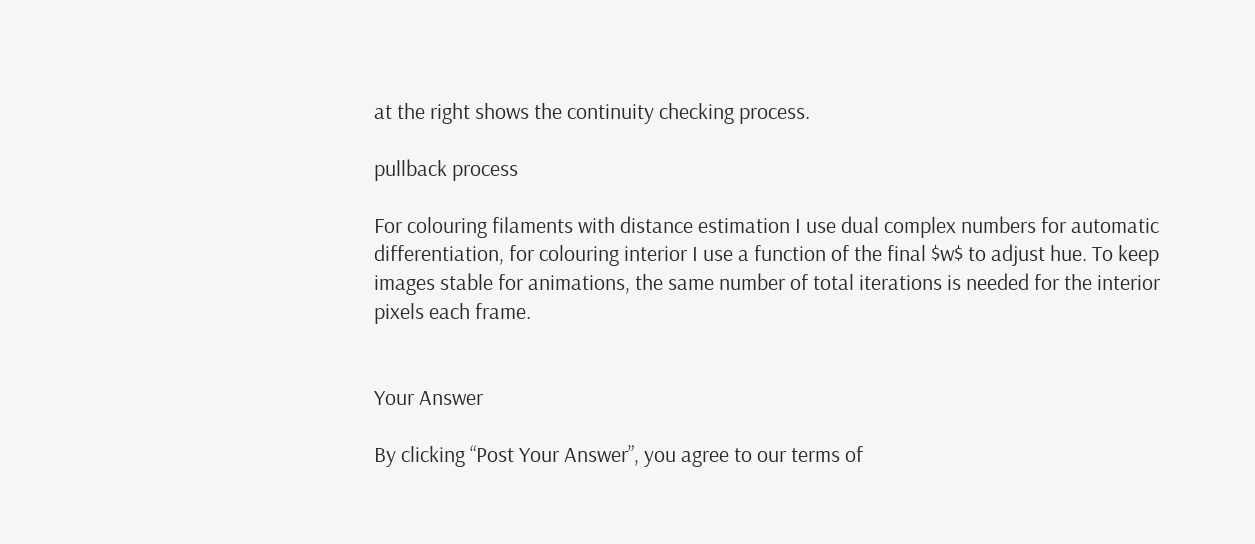at the right shows the continuity checking process.

pullback process

For colouring filaments with distance estimation I use dual complex numbers for automatic differentiation, for colouring interior I use a function of the final $w$ to adjust hue. To keep images stable for animations, the same number of total iterations is needed for the interior pixels each frame.


Your Answer

By clicking “Post Your Answer”, you agree to our terms of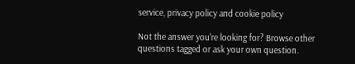service, privacy policy and cookie policy

Not the answer you're looking for? Browse other questions tagged or ask your own question.